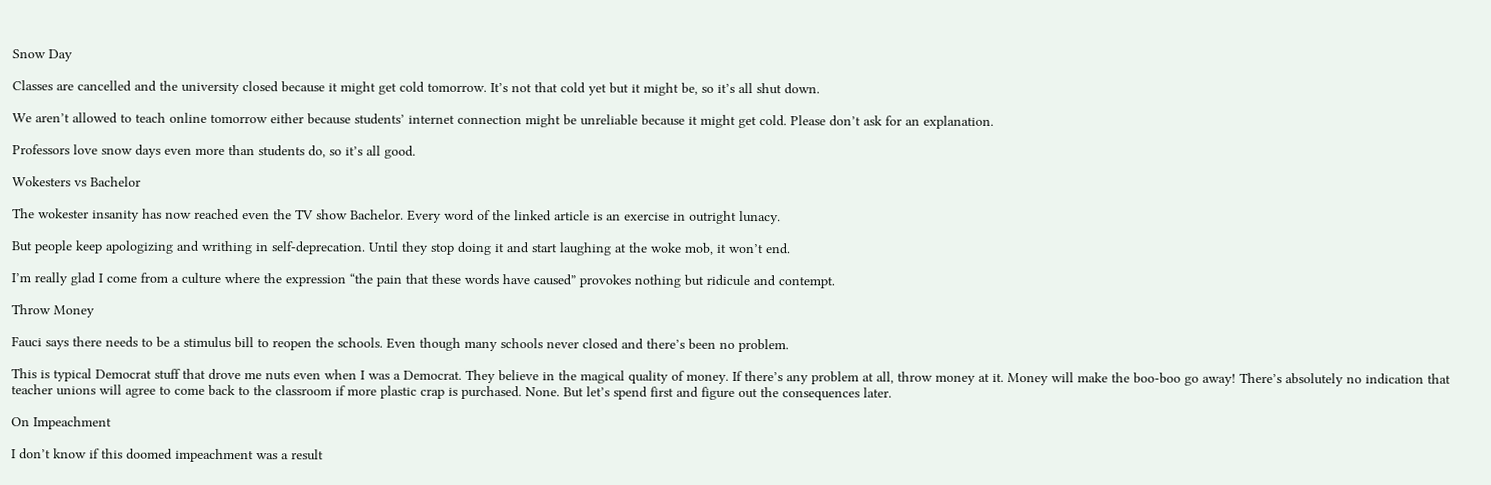Snow Day

Classes are cancelled and the university closed because it might get cold tomorrow. It’s not that cold yet but it might be, so it’s all shut down.

We aren’t allowed to teach online tomorrow either because students’ internet connection might be unreliable because it might get cold. Please don’t ask for an explanation.

Professors love snow days even more than students do, so it’s all good.

Wokesters vs Bachelor

The wokester insanity has now reached even the TV show Bachelor. Every word of the linked article is an exercise in outright lunacy.

But people keep apologizing and writhing in self-deprecation. Until they stop doing it and start laughing at the woke mob, it won’t end.

I’m really glad I come from a culture where the expression “the pain that these words have caused” provokes nothing but ridicule and contempt.

Throw Money

Fauci says there needs to be a stimulus bill to reopen the schools. Even though many schools never closed and there’s been no problem.

This is typical Democrat stuff that drove me nuts even when I was a Democrat. They believe in the magical quality of money. If there’s any problem at all, throw money at it. Money will make the boo-boo go away! There’s absolutely no indication that teacher unions will agree to come back to the classroom if more plastic crap is purchased. None. But let’s spend first and figure out the consequences later.

On Impeachment

I don’t know if this doomed impeachment was a result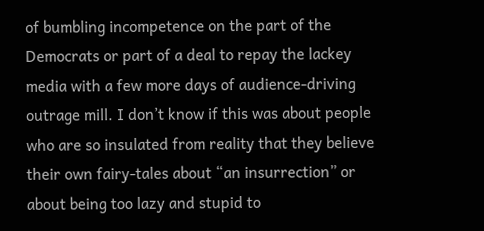of bumbling incompetence on the part of the Democrats or part of a deal to repay the lackey media with a few more days of audience-driving outrage mill. I don’t know if this was about people who are so insulated from reality that they believe their own fairy-tales about “an insurrection” or about being too lazy and stupid to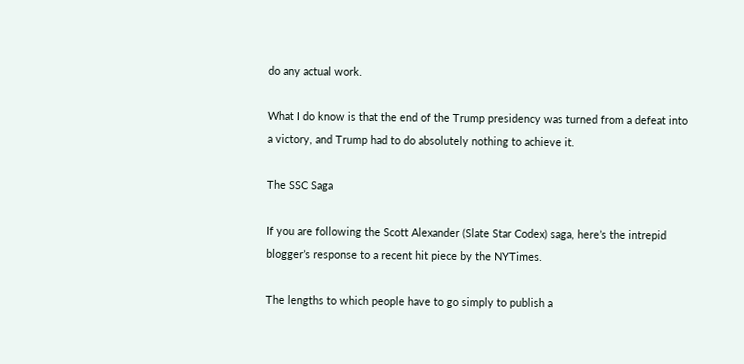do any actual work.

What I do know is that the end of the Trump presidency was turned from a defeat into a victory, and Trump had to do absolutely nothing to achieve it.

The SSC Saga

If you are following the Scott Alexander (Slate Star Codex) saga, here’s the intrepid blogger’s response to a recent hit piece by the NYTimes.

The lengths to which people have to go simply to publish a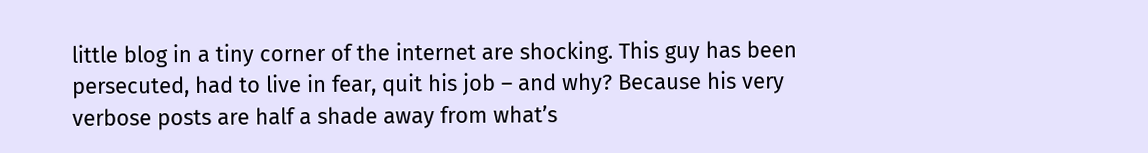little blog in a tiny corner of the internet are shocking. This guy has been persecuted, had to live in fear, quit his job – and why? Because his very verbose posts are half a shade away from what’s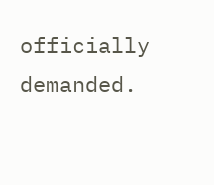officially demanded.